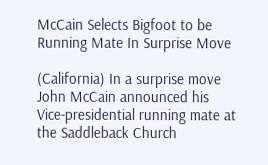McCain Selects Bigfoot to be Running Mate In Surprise Move

(California) In a surprise move John McCain announced his Vice-presidential running mate at the Saddleback Church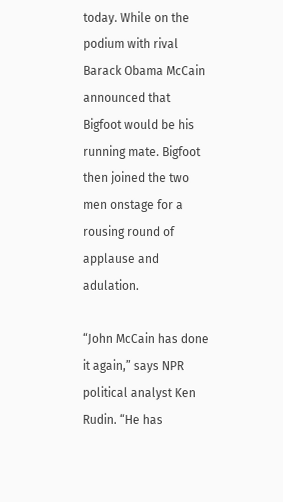today. While on the podium with rival Barack Obama McCain announced that Bigfoot would be his running mate. Bigfoot then joined the two men onstage for a rousing round of applause and adulation.

“John McCain has done it again,” says NPR political analyst Ken Rudin. “He has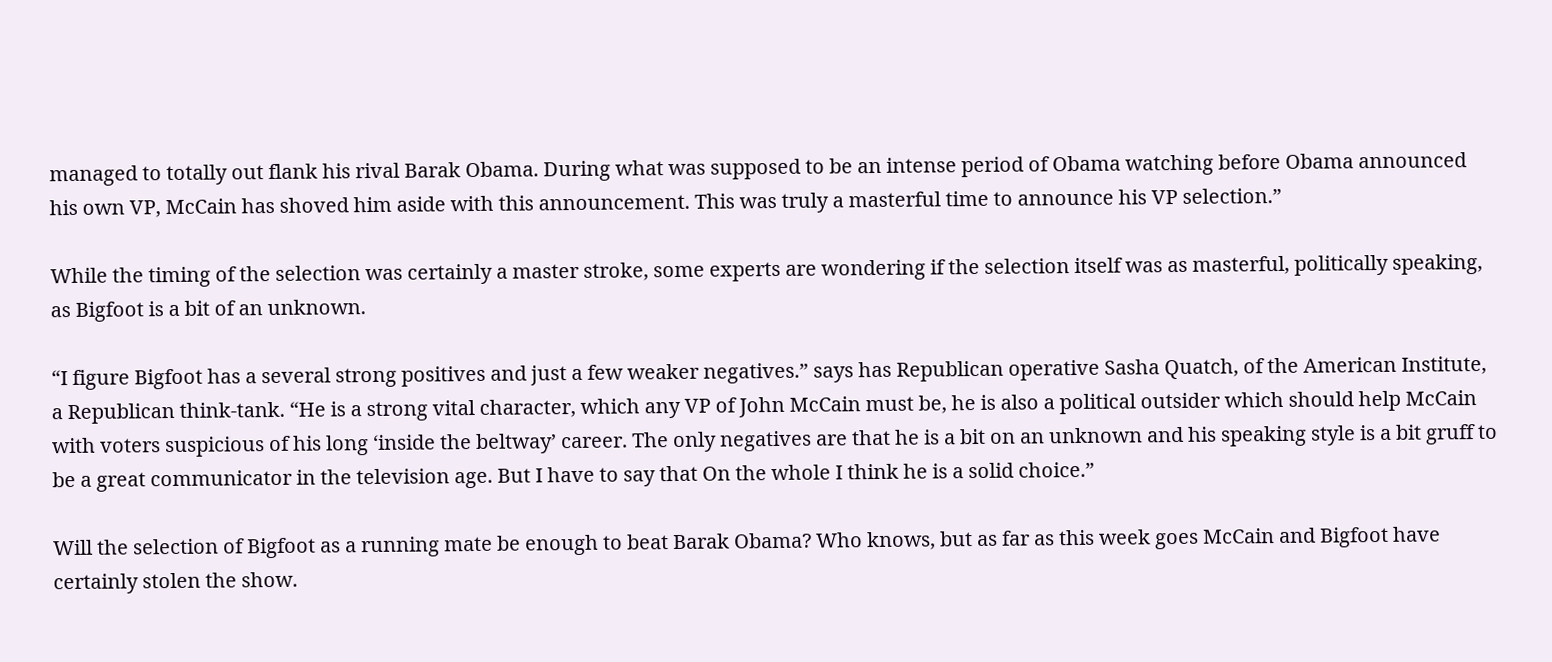managed to totally out flank his rival Barak Obama. During what was supposed to be an intense period of Obama watching before Obama announced his own VP, McCain has shoved him aside with this announcement. This was truly a masterful time to announce his VP selection.”

While the timing of the selection was certainly a master stroke, some experts are wondering if the selection itself was as masterful, politically speaking, as Bigfoot is a bit of an unknown.

“I figure Bigfoot has a several strong positives and just a few weaker negatives.” says has Republican operative Sasha Quatch, of the American Institute, a Republican think-tank. “He is a strong vital character, which any VP of John McCain must be, he is also a political outsider which should help McCain with voters suspicious of his long ‘inside the beltway’ career. The only negatives are that he is a bit on an unknown and his speaking style is a bit gruff to be a great communicator in the television age. But I have to say that On the whole I think he is a solid choice.”

Will the selection of Bigfoot as a running mate be enough to beat Barak Obama? Who knows, but as far as this week goes McCain and Bigfoot have certainly stolen the show.